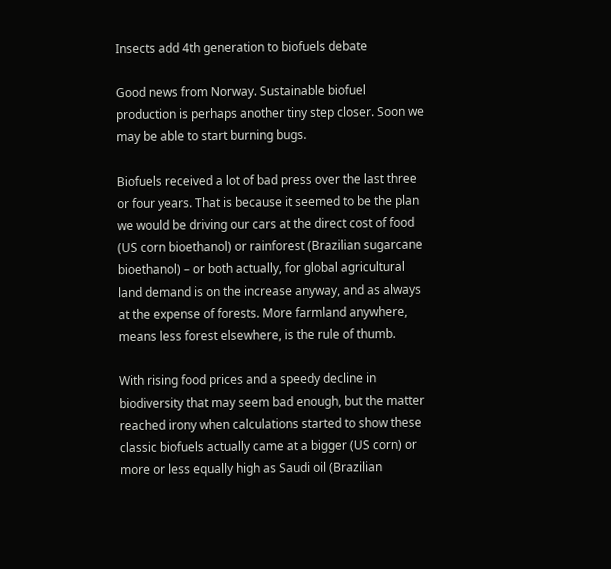Insects add 4th generation to biofuels debate

Good news from Norway. Sustainable biofuel production is perhaps another tiny step closer. Soon we may be able to start burning bugs.

Biofuels received a lot of bad press over the last three or four years. That is because it seemed to be the plan we would be driving our cars at the direct cost of food (US corn bioethanol) or rainforest (Brazilian sugarcane bioethanol) – or both actually, for global agricultural land demand is on the increase anyway, and as always at the expense of forests. More farmland anywhere, means less forest elsewhere, is the rule of thumb.

With rising food prices and a speedy decline in biodiversity that may seem bad enough, but the matter reached irony when calculations started to show these classic biofuels actually came at a bigger (US corn) or more or less equally high as Saudi oil (Brazilian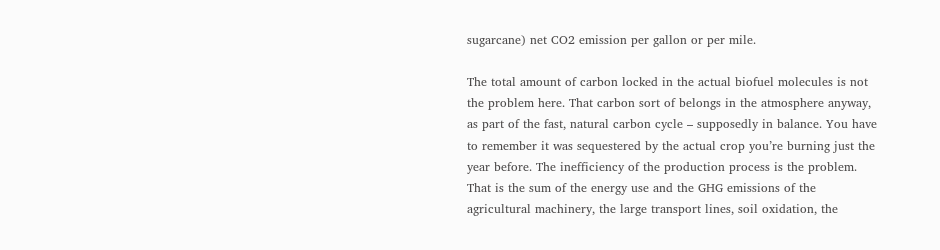sugarcane) net CO2 emission per gallon or per mile.

The total amount of carbon locked in the actual biofuel molecules is not the problem here. That carbon sort of belongs in the atmosphere anyway, as part of the fast, natural carbon cycle – supposedly in balance. You have to remember it was sequestered by the actual crop you’re burning just the year before. The inefficiency of the production process is the problem. That is the sum of the energy use and the GHG emissions of the agricultural machinery, the large transport lines, soil oxidation, the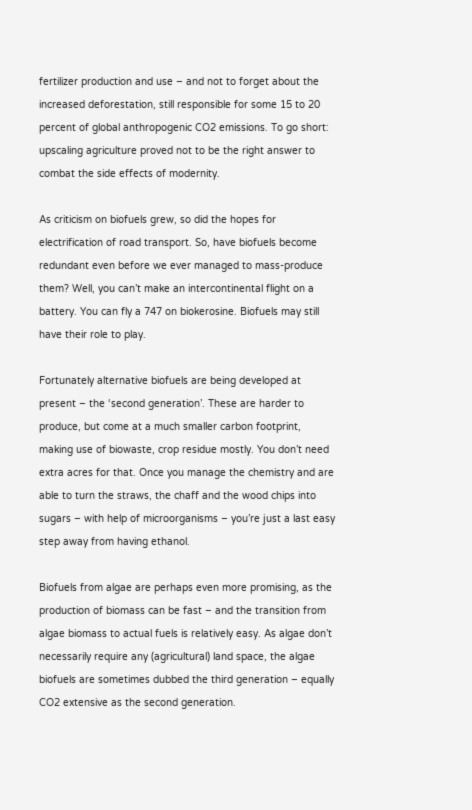fertilizer production and use – and not to forget about the increased deforestation, still responsible for some 15 to 20 percent of global anthropogenic CO2 emissions. To go short: upscaling agriculture proved not to be the right answer to combat the side effects of modernity.

As criticism on biofuels grew, so did the hopes for electrification of road transport. So, have biofuels become redundant even before we ever managed to mass-produce them? Well, you can’t make an intercontinental flight on a battery. You can fly a 747 on biokerosine. Biofuels may still have their role to play.

Fortunately alternative biofuels are being developed at present – the ‘second generation’. These are harder to produce, but come at a much smaller carbon footprint, making use of biowaste, crop residue mostly. You don’t need extra acres for that. Once you manage the chemistry and are able to turn the straws, the chaff and the wood chips into sugars – with help of microorganisms – you’re just a last easy step away from having ethanol.

Biofuels from algae are perhaps even more promising, as the production of biomass can be fast – and the transition from algae biomass to actual fuels is relatively easy. As algae don’t necessarily require any (agricultural) land space, the algae biofuels are sometimes dubbed the third generation – equally CO2 extensive as the second generation.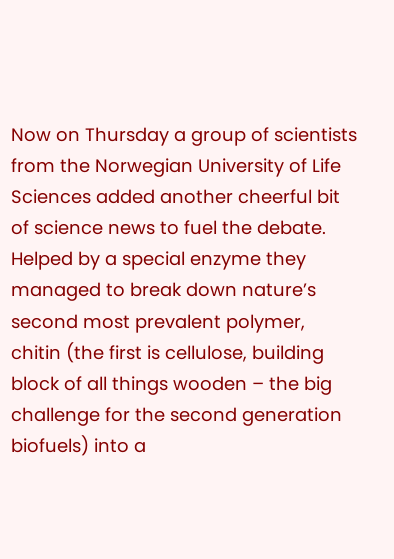Now on Thursday a group of scientists from the Norwegian University of Life Sciences added another cheerful bit of science news to fuel the debate. Helped by a special enzyme they managed to break down nature’s second most prevalent polymer, chitin (the first is cellulose, building block of all things wooden – the big challenge for the second generation biofuels) into a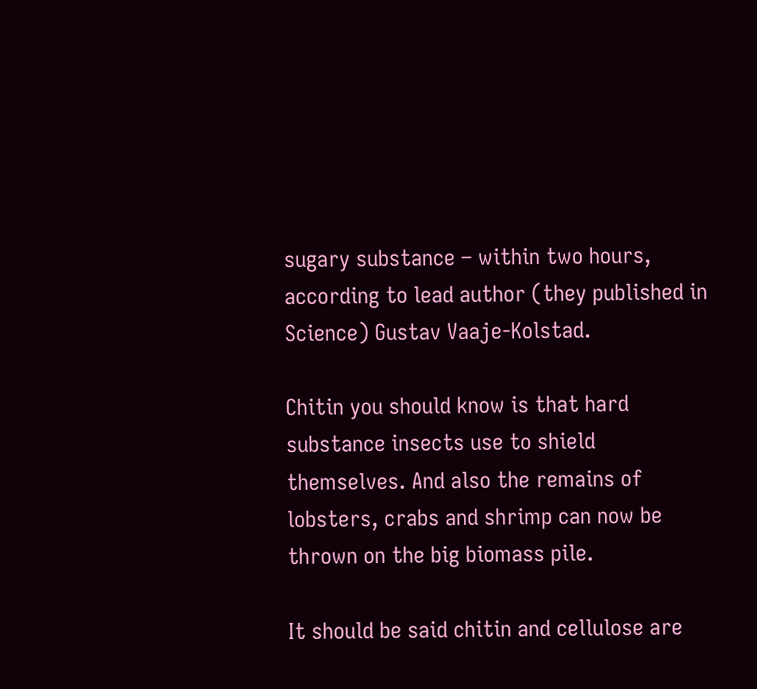sugary substance – within two hours, according to lead author (they published in Science) Gustav Vaaje-Kolstad.

Chitin you should know is that hard substance insects use to shield themselves. And also the remains of lobsters, crabs and shrimp can now be thrown on the big biomass pile.

It should be said chitin and cellulose are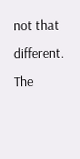not that different. The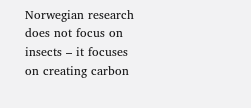Norwegian research does not focus on insects – it focuses on creating carbon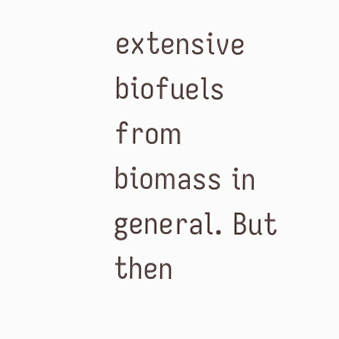extensive biofuels from biomass in general. But then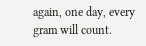again, one day, every gram will count.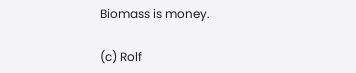Biomass is money.

(c) Rolf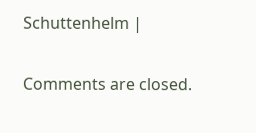Schuttenhelm |

Comments are closed.